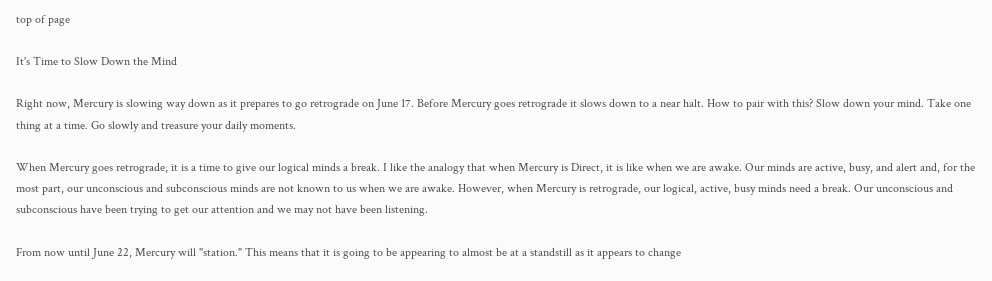top of page

It's Time to Slow Down the Mind

Right now, Mercury is slowing way down as it prepares to go retrograde on June 17. Before Mercury goes retrograde it slows down to a near halt. How to pair with this? Slow down your mind. Take one thing at a time. Go slowly and treasure your daily moments.

When Mercury goes retrograde, it is a time to give our logical minds a break. I like the analogy that when Mercury is Direct, it is like when we are awake. Our minds are active, busy, and alert and, for the most part, our unconscious and subconscious minds are not known to us when we are awake. However, when Mercury is retrograde, our logical, active, busy minds need a break. Our unconscious and subconscious have been trying to get our attention and we may not have been listening.

From now until June 22, Mercury will "station." This means that it is going to be appearing to almost be at a standstill as it appears to change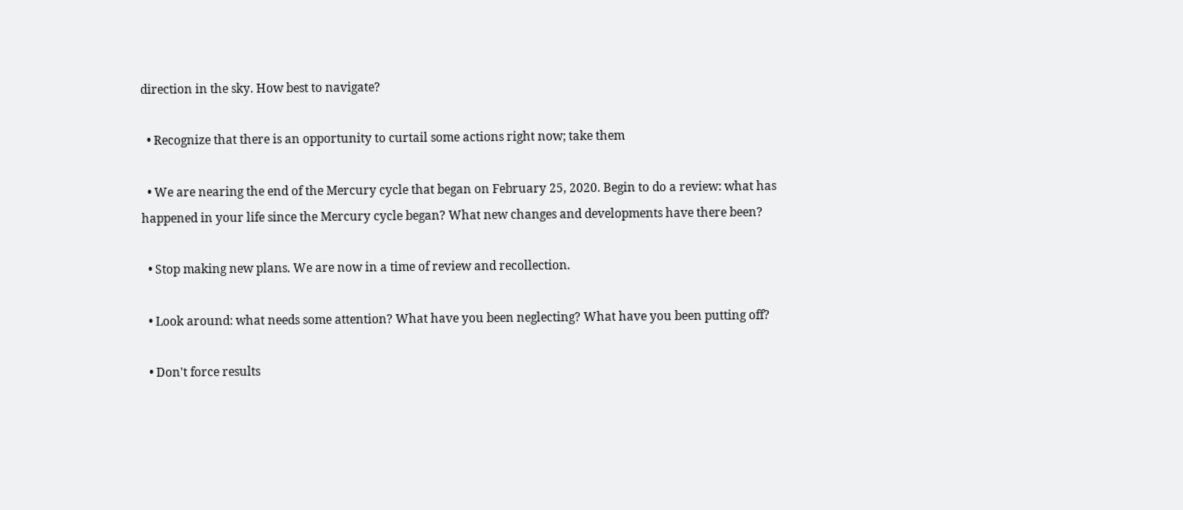direction in the sky. How best to navigate?

  • Recognize that there is an opportunity to curtail some actions right now; take them

  • We are nearing the end of the Mercury cycle that began on February 25, 2020. Begin to do a review: what has happened in your life since the Mercury cycle began? What new changes and developments have there been?

  • Stop making new plans. We are now in a time of review and recollection.

  • Look around: what needs some attention? What have you been neglecting? What have you been putting off?

  • Don't force results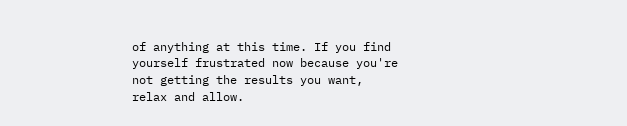of anything at this time. If you find yourself frustrated now because you're not getting the results you want, relax and allow.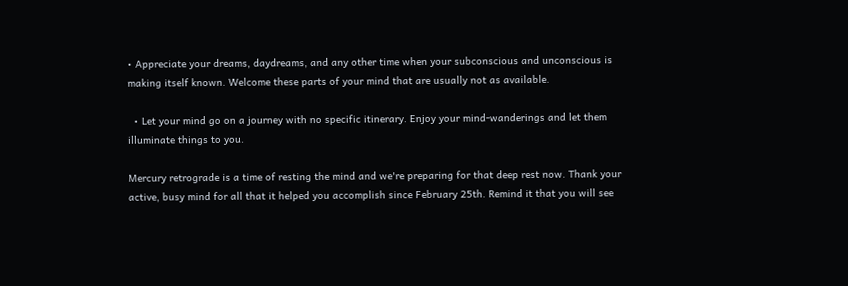• Appreciate your dreams, daydreams, and any other time when your subconscious and unconscious is making itself known. Welcome these parts of your mind that are usually not as available.

  • Let your mind go on a journey with no specific itinerary. Enjoy your mind-wanderings and let them illuminate things to you.

Mercury retrograde is a time of resting the mind and we're preparing for that deep rest now. Thank your active, busy mind for all that it helped you accomplish since February 25th. Remind it that you will see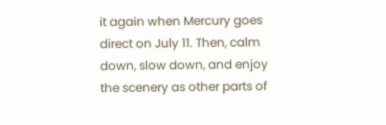it again when Mercury goes direct on July 11. Then, calm down, slow down, and enjoy the scenery as other parts of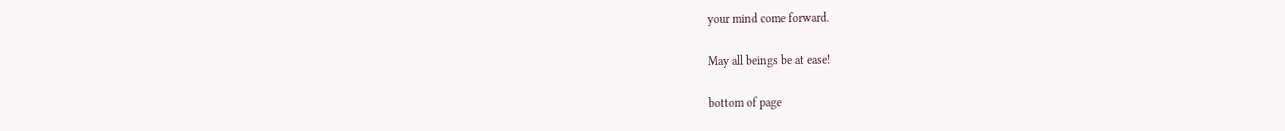your mind come forward.

May all beings be at ease!

bottom of page